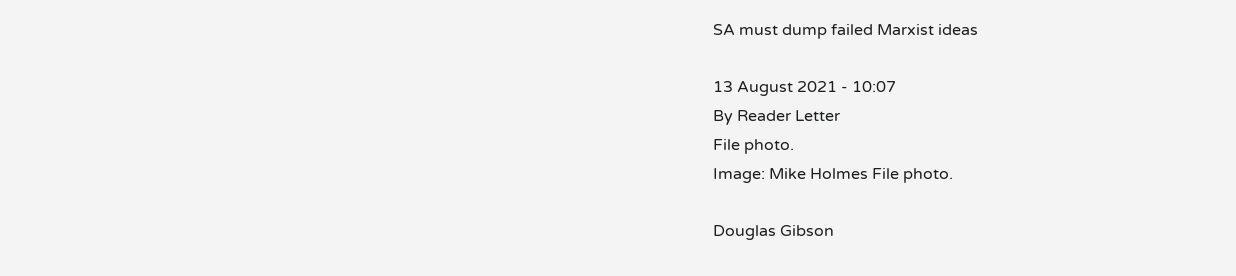SA must dump failed Marxist ideas

13 August 2021 - 10:07
By Reader Letter
File photo.
Image: Mike Holmes File photo.

Douglas Gibson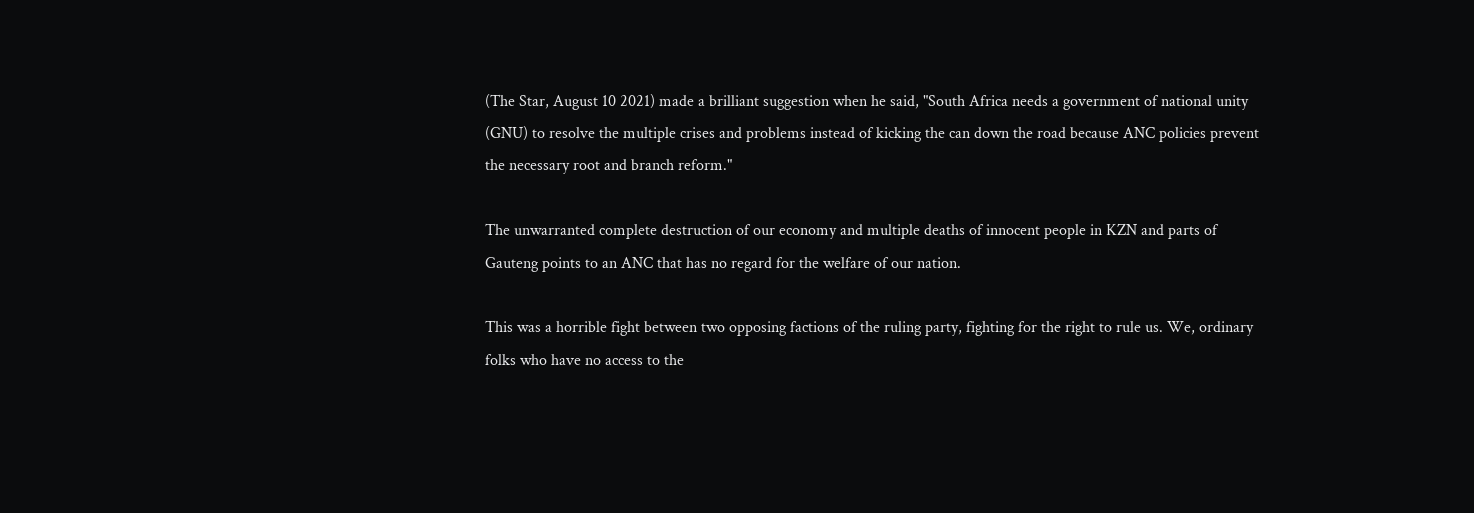(The Star, August 10 2021) made a brilliant suggestion when he said, "South Africa needs a government of national unity (GNU) to resolve the multiple crises and problems instead of kicking the can down the road because ANC policies prevent the necessary root and branch reform."

The unwarranted complete destruction of our economy and multiple deaths of innocent people in KZN and parts of Gauteng points to an ANC that has no regard for the welfare of our nation.

This was a horrible fight between two opposing factions of the ruling party, fighting for the right to rule us. We, ordinary folks who have no access to the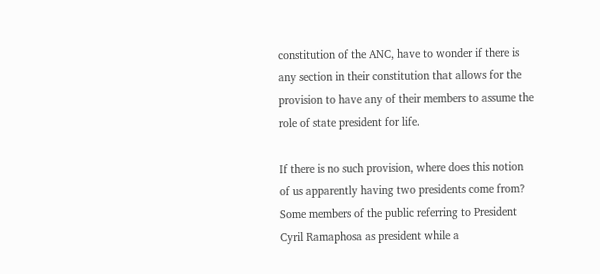constitution of the ANC, have to wonder if there is any section in their constitution that allows for the provision to have any of their members to assume the role of state president for life.

If there is no such provision, where does this notion of us apparently having two presidents come from? Some members of the public referring to President Cyril Ramaphosa as president while a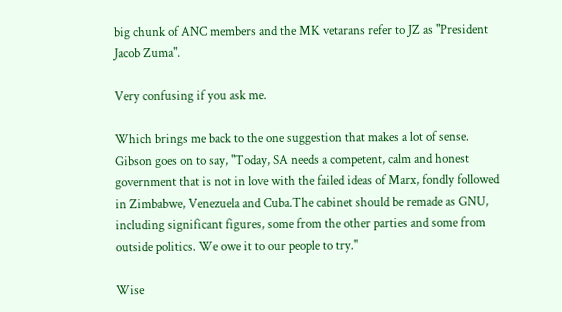big chunk of ANC members and the MK vetarans refer to JZ as "President Jacob Zuma".

Very confusing if you ask me.

Which brings me back to the one suggestion that makes a lot of sense. Gibson goes on to say, "Today, SA needs a competent, calm and honest government that is not in love with the failed ideas of Marx, fondly followed in Zimbabwe, Venezuela and Cuba.The cabinet should be remade as GNU, including significant figures, some from the other parties and some from outside politics. We owe it to our people to try.''

Wise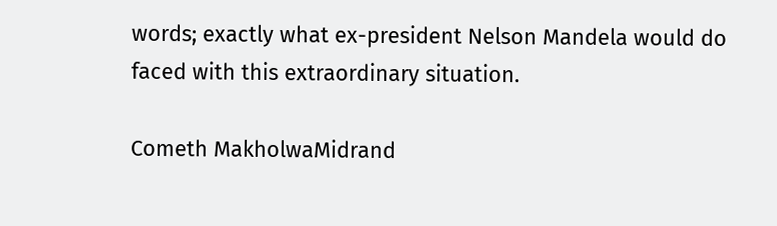words; exactly what ex-president Nelson Mandela would do faced with this extraordinary situation.

Cometh MakholwaMidrand